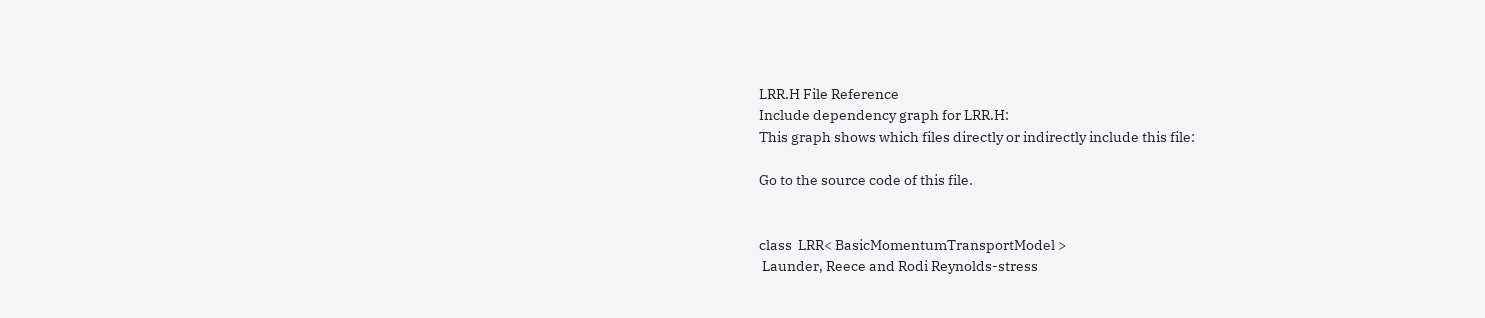LRR.H File Reference
Include dependency graph for LRR.H:
This graph shows which files directly or indirectly include this file:

Go to the source code of this file.


class  LRR< BasicMomentumTransportModel >
 Launder, Reece and Rodi Reynolds-stress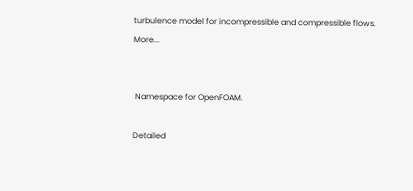turbulence model for incompressible and compressible flows. More...


 Namespace for OpenFOAM.

Detailed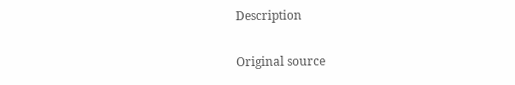Description

Original source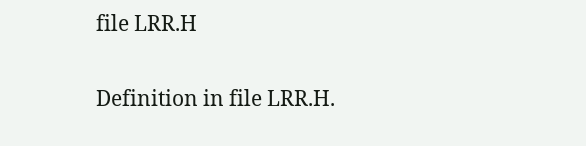file LRR.H

Definition in file LRR.H.